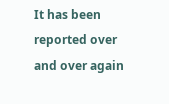It has been reported over and over again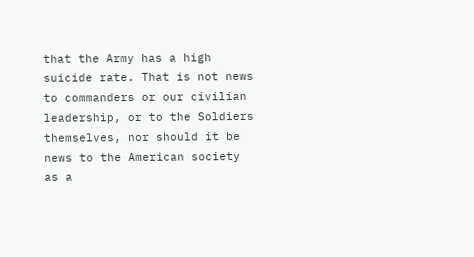that the Army has a high suicide rate. That is not news to commanders or our civilian leadership, or to the Soldiers themselves, nor should it be news to the American society as a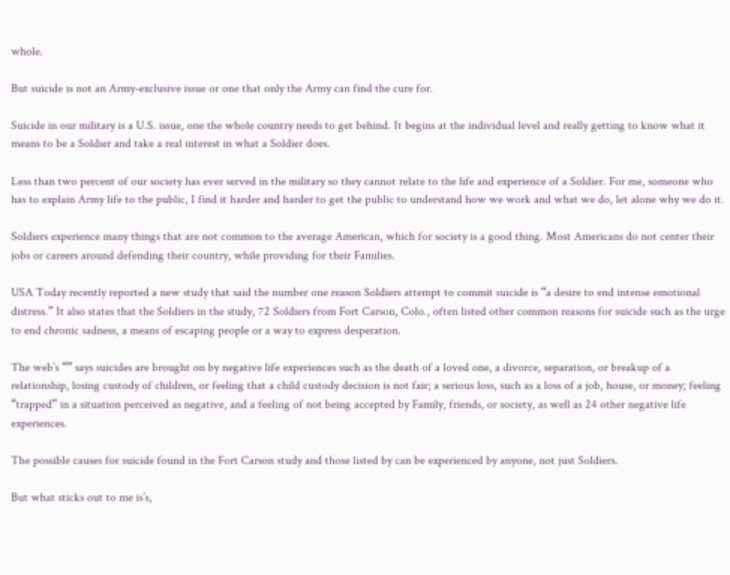whole.

But suicide is not an Army-exclusive issue or one that only the Army can find the cure for.

Suicide in our military is a U.S. issue, one the whole country needs to get behind. It begins at the individual level and really getting to know what it means to be a Soldier and take a real interest in what a Soldier does.

Less than two percent of our society has ever served in the military so they cannot relate to the life and experience of a Soldier. For me, someone who has to explain Army life to the public, I find it harder and harder to get the public to understand how we work and what we do, let alone why we do it.

Soldiers experience many things that are not common to the average American, which for society is a good thing. Most Americans do not center their jobs or careers around defending their country, while providing for their Families.

USA Today recently reported a new study that said the number one reason Soldiers attempt to commit suicide is “a desire to end intense emotional distress.” It also states that the Soldiers in the study, 72 Soldiers from Fort Carson, Colo., often listed other common reasons for suicide such as the urge to end chronic sadness, a means of escaping people or a way to express desperation.

The web’s “” says suicides are brought on by negative life experiences such as the death of a loved one, a divorce, separation, or breakup of a relationship, losing custody of children, or feeling that a child custody decision is not fair; a serious loss, such as a loss of a job, house, or money; feeling “trapped” in a situation perceived as negative, and a feeling of not being accepted by Family, friends, or society, as well as 24 other negative life experiences.

The possible causes for suicide found in the Fort Carson study and those listed by can be experienced by anyone, not just Soldiers.

But what sticks out to me is’s,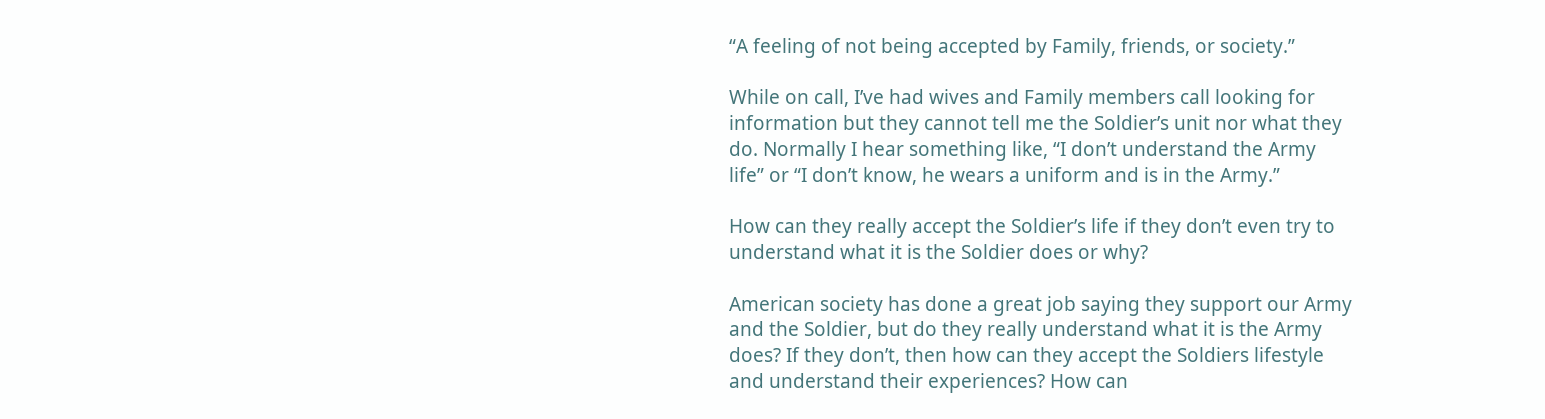“A feeling of not being accepted by Family, friends, or society.”

While on call, I’ve had wives and Family members call looking for information but they cannot tell me the Soldier’s unit nor what they do. Normally I hear something like, “I don’t understand the Army life” or “I don’t know, he wears a uniform and is in the Army.”

How can they really accept the Soldier’s life if they don’t even try to understand what it is the Soldier does or why?

American society has done a great job saying they support our Army and the Soldier, but do they really understand what it is the Army does? If they don’t, then how can they accept the Soldiers lifestyle and understand their experiences? How can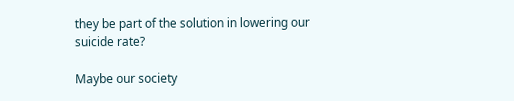they be part of the solution in lowering our suicide rate?

Maybe our society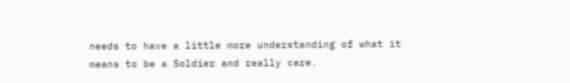needs to have a little more understanding of what it means to be a Soldier and really care.